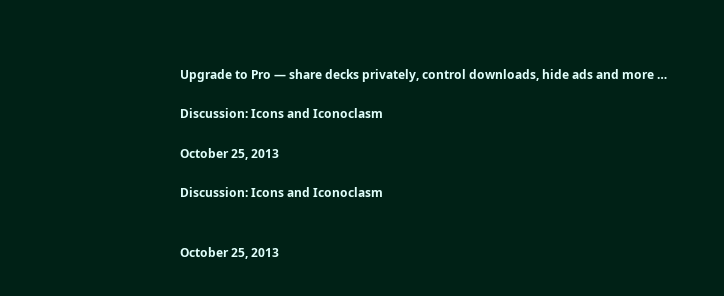Upgrade to Pro — share decks privately, control downloads, hide ads and more …

Discussion: Icons and Iconoclasm

October 25, 2013

Discussion: Icons and Iconoclasm


October 25, 2013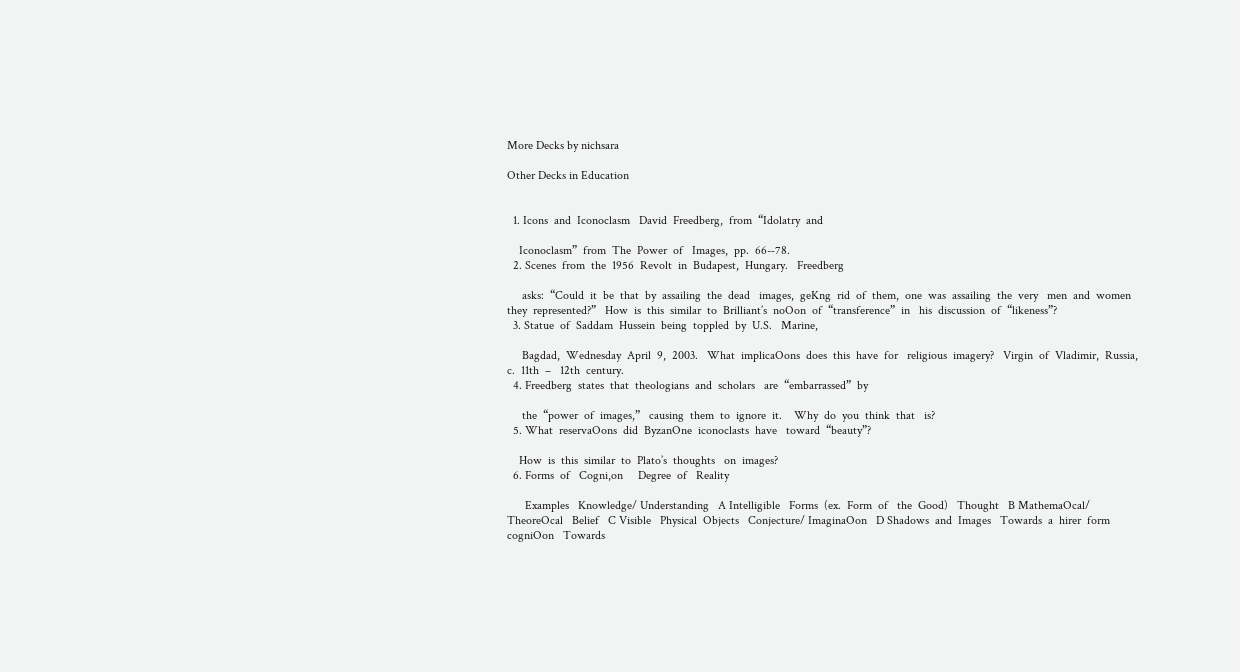More Decks by nichsara

Other Decks in Education


  1. Icons  and  Iconoclasm   David  Freedberg,  from  “Idolatry  and

    Iconoclasm”  from  The  Power  of   Images,  pp.  66-‐78.
  2. Scenes  from  the  1956  Revolt  in  Budapest,  Hungary.   Freedberg

     asks:  “Could  it  be  that  by  assailing  the  dead   images,  geKng  rid  of  them,  one  was  assailing  the  very   men  and  women  they  represented?”   How  is  this  similar  to  Brilliant’s  noOon  of  “transference”  in   his  discussion  of  “likeness”?
  3. Statue  of  Saddam  Hussein  being  toppled  by  U.S.   Marine,

     Bagdad,  Wednesday  April  9,  2003.   What  implicaOons  does  this  have  for   religious  imagery?   Virgin  of  Vladimir,  Russia,  c.  11th  –   12th  century.
  4. Freedberg  states  that  theologians  and  scholars   are  “embarrassed”  by

     the  “power  of  images,”   causing  them  to  ignore  it.    Why  do  you  think  that   is?
  5. What  reservaOons  did  ByzanOne  iconoclasts  have   toward  “beauty”?

    How  is  this  similar  to  Plato’s  thoughts   on  images?
  6. Forms  of   Cogni,on     Degree  of   Reality

      Examples   Knowledge/ Understanding   A Intelligible   Forms  (ex.  Form  of   the  Good)   Thought   B MathemaOcal/ TheoreOcal   Belief   C Visible   Physical  Objects   Conjecture/ ImaginaOon   D Shadows  and  Images   Towards  a  hirer  form  cogniOon   Towards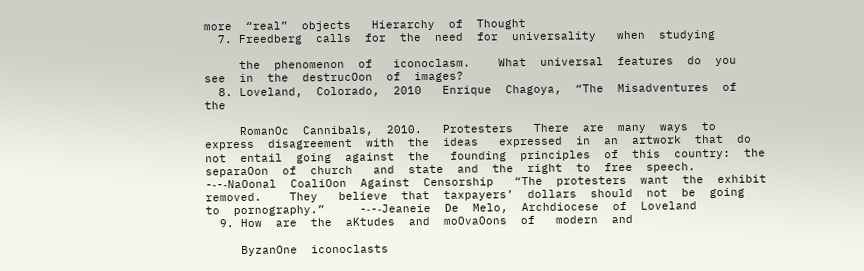more  “real”  objects   Hierarchy  of  Thought
  7. Freedberg  calls  for  the  need  for  universality   when  studying

     the  phenomenon  of   iconoclasm.    What  universal  features  do  you   see  in  the  destrucOon  of  images?
  8. Loveland,  Colorado,  2010   Enrique  Chagoya,  “The  Misadventures  of  the

     RomanOc  Cannibals,  2010.   Protesters   There  are  many  ways  to  express  disagreement  with  the  ideas   expressed  in  an  artwork  that  do  not  entail  going  against  the   founding  principles  of  this  country:  the  separaOon  of  church   and  state  and  the  right  to  free  speech.     -‐-‐NaOonal  CoaliOon  Against  Censorship   “The  protesters  want  the  exhibit  removed.    They   believe  that  taxpayers’  dollars  should  not  be  going   to  pornography.”     -‐-‐Jeaneie  De  Melo,  Archdiocese  of  Loveland
  9. How  are  the  aKtudes  and  moOvaOons  of   modern  and

     ByzanOne  iconoclasts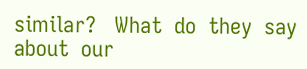similar?   What  do  they  say  about  our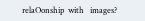relaOonship  with   images?